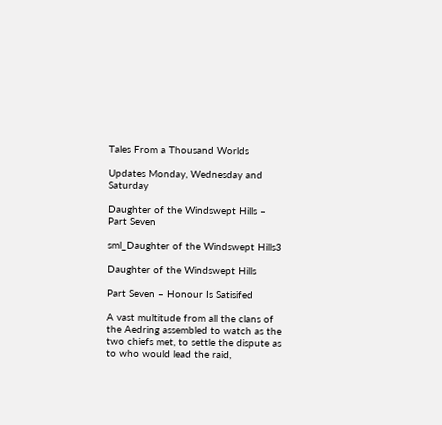Tales From a Thousand Worlds

Updates Monday, Wednesday and Saturday

Daughter of the Windswept Hills – Part Seven

sml_Daughter of the Windswept Hills3

Daughter of the Windswept Hills

Part Seven – Honour Is Satisifed

A vast multitude from all the clans of the Aedring assembled to watch as the two chiefs met, to settle the dispute as to who would lead the raid,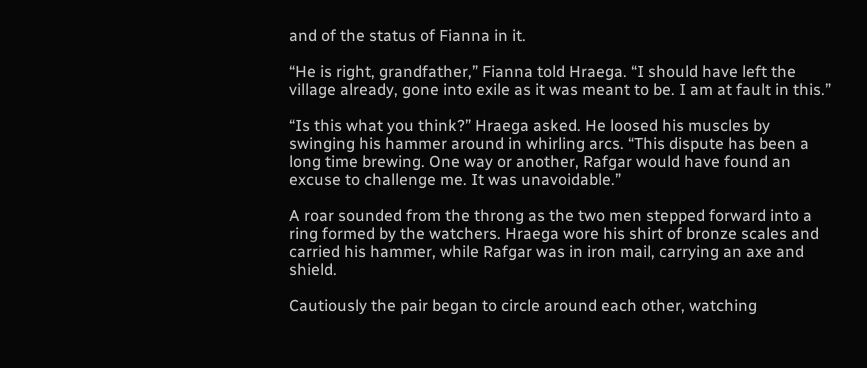and of the status of Fianna in it.

“He is right, grandfather,” Fianna told Hraega. “I should have left the village already, gone into exile as it was meant to be. I am at fault in this.”

“Is this what you think?” Hraega asked. He loosed his muscles by swinging his hammer around in whirling arcs. “This dispute has been a long time brewing. One way or another, Rafgar would have found an excuse to challenge me. It was unavoidable.”

A roar sounded from the throng as the two men stepped forward into a ring formed by the watchers. Hraega wore his shirt of bronze scales and carried his hammer, while Rafgar was in iron mail, carrying an axe and shield.

Cautiously the pair began to circle around each other, watching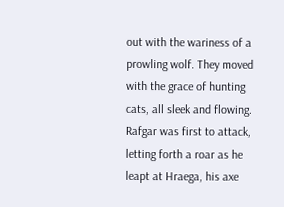out with the wariness of a prowling wolf. They moved with the grace of hunting cats, all sleek and flowing. Rafgar was first to attack, letting forth a roar as he leapt at Hraega, his axe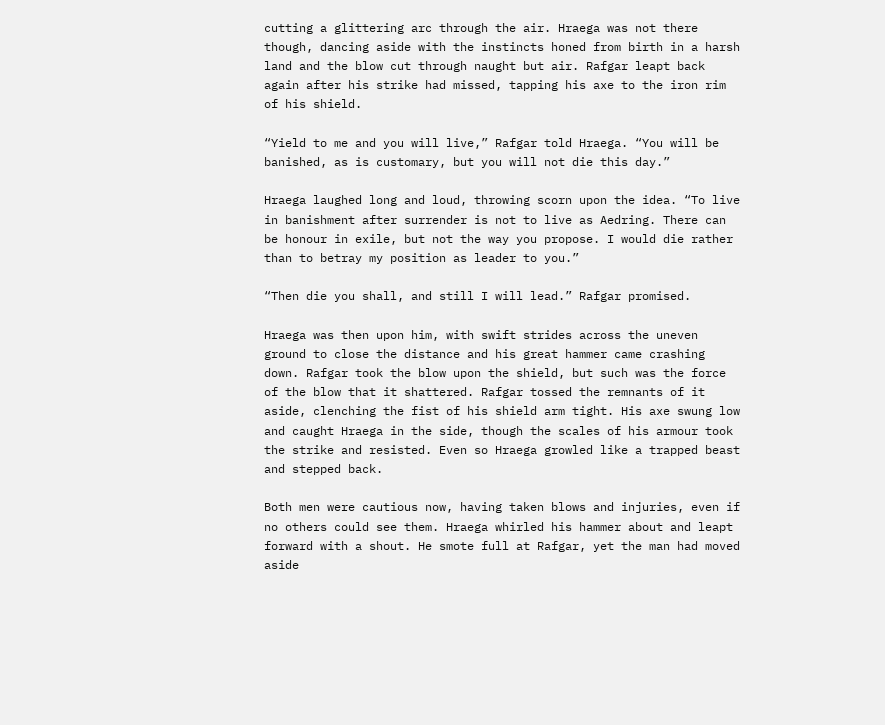cutting a glittering arc through the air. Hraega was not there though, dancing aside with the instincts honed from birth in a harsh land and the blow cut through naught but air. Rafgar leapt back again after his strike had missed, tapping his axe to the iron rim of his shield.

“Yield to me and you will live,” Rafgar told Hraega. “You will be banished, as is customary, but you will not die this day.”

Hraega laughed long and loud, throwing scorn upon the idea. “To live in banishment after surrender is not to live as Aedring. There can be honour in exile, but not the way you propose. I would die rather than to betray my position as leader to you.”

“Then die you shall, and still I will lead.” Rafgar promised.

Hraega was then upon him, with swift strides across the uneven ground to close the distance and his great hammer came crashing down. Rafgar took the blow upon the shield, but such was the force of the blow that it shattered. Rafgar tossed the remnants of it aside, clenching the fist of his shield arm tight. His axe swung low and caught Hraega in the side, though the scales of his armour took the strike and resisted. Even so Hraega growled like a trapped beast and stepped back.

Both men were cautious now, having taken blows and injuries, even if no others could see them. Hraega whirled his hammer about and leapt forward with a shout. He smote full at Rafgar, yet the man had moved aside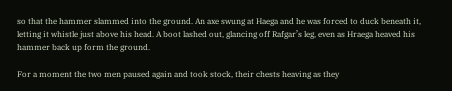so that the hammer slammed into the ground. An axe swung at Haega and he was forced to duck beneath it, letting it whistle just above his head. A boot lashed out, glancing off Rafgar’s leg, even as Hraega heaved his hammer back up form the ground.

For a moment the two men paused again and took stock, their chests heaving as they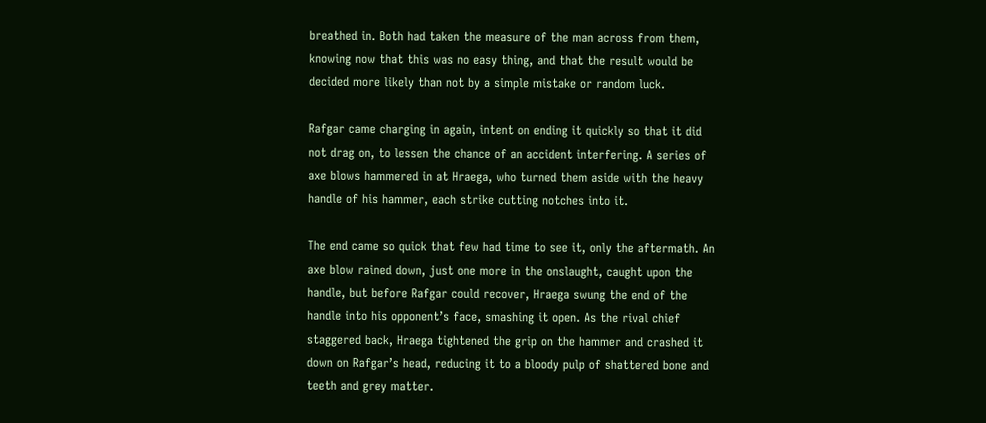breathed in. Both had taken the measure of the man across from them, knowing now that this was no easy thing, and that the result would be decided more likely than not by a simple mistake or random luck.

Rafgar came charging in again, intent on ending it quickly so that it did not drag on, to lessen the chance of an accident interfering. A series of axe blows hammered in at Hraega, who turned them aside with the heavy handle of his hammer, each strike cutting notches into it.

The end came so quick that few had time to see it, only the aftermath. An axe blow rained down, just one more in the onslaught, caught upon the handle, but before Rafgar could recover, Hraega swung the end of the handle into his opponent’s face, smashing it open. As the rival chief staggered back, Hraega tightened the grip on the hammer and crashed it down on Rafgar’s head, reducing it to a bloody pulp of shattered bone and teeth and grey matter.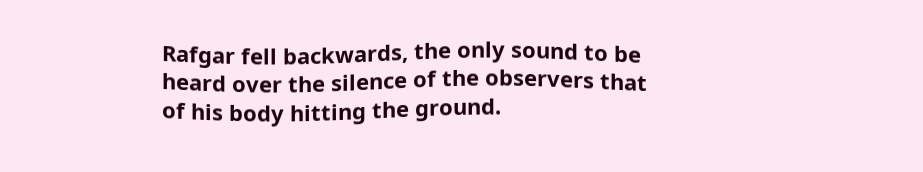Rafgar fell backwards, the only sound to be heard over the silence of the observers that of his body hitting the ground.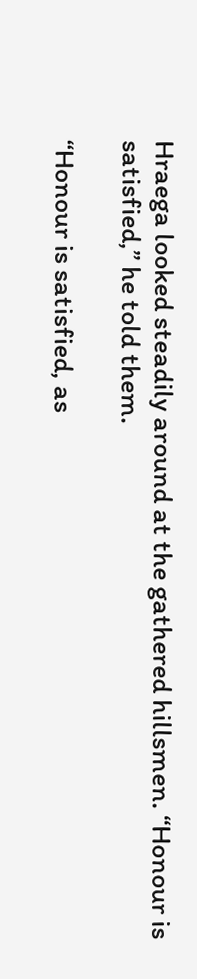Hraega looked steadily around at the gathered hillsmen. “Honour is satisfied,” he told them.

“Honour is satisfied, as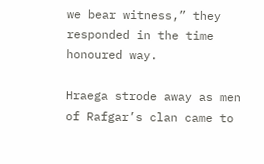we bear witness,” they responded in the time honoured way.

Hraega strode away as men of Rafgar’s clan came to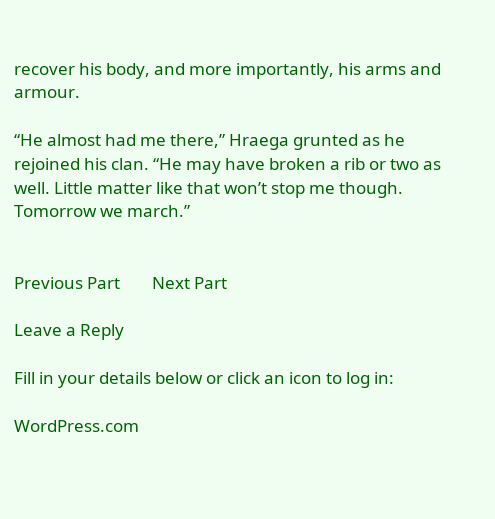recover his body, and more importantly, his arms and armour.

“He almost had me there,” Hraega grunted as he rejoined his clan. “He may have broken a rib or two as well. Little matter like that won’t stop me though. Tomorrow we march.”


Previous Part        Next Part

Leave a Reply

Fill in your details below or click an icon to log in:

WordPress.com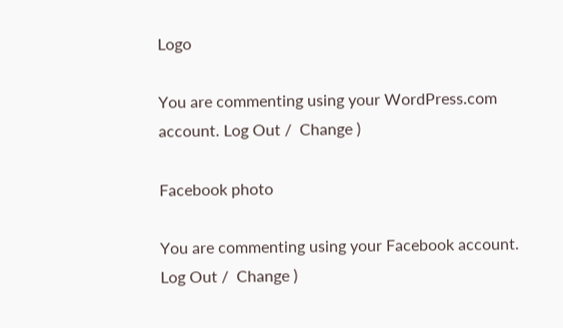Logo

You are commenting using your WordPress.com account. Log Out /  Change )

Facebook photo

You are commenting using your Facebook account. Log Out /  Change )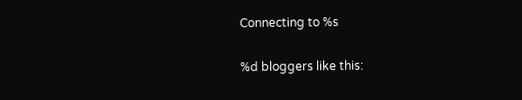Connecting to %s

%d bloggers like this: